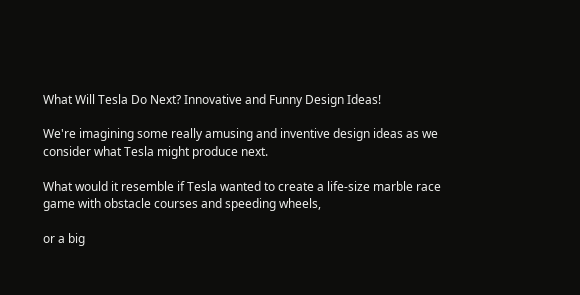What Will Tesla Do Next? Innovative and Funny Design Ideas!

We're imagining some really amusing and inventive design ideas as we consider what Tesla might produce next.

What would it resemble if Tesla wanted to create a life-size marble race game with obstacle courses and speeding wheels,

or a big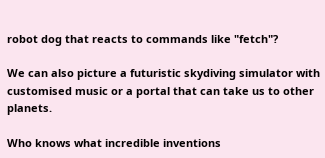robot dog that reacts to commands like "fetch"?

We can also picture a futuristic skydiving simulator with customised music or a portal that can take us to other planets.

Who knows what incredible inventions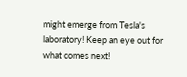might emerge from Tesla's laboratory! Keep an eye out for what comes next!